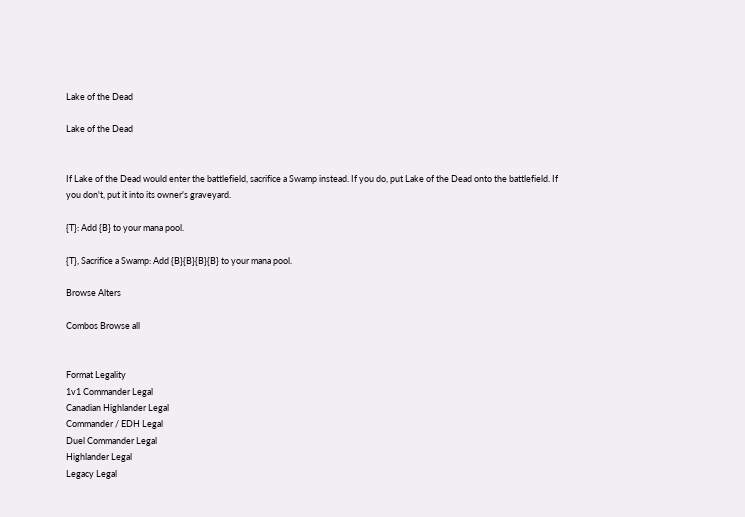Lake of the Dead

Lake of the Dead


If Lake of the Dead would enter the battlefield, sacrifice a Swamp instead. If you do, put Lake of the Dead onto the battlefield. If you don't, put it into its owner's graveyard.

{T}: Add {B} to your mana pool.

{T}, Sacrifice a Swamp: Add {B}{B}{B}{B} to your mana pool.

Browse Alters

Combos Browse all


Format Legality
1v1 Commander Legal
Canadian Highlander Legal
Commander / EDH Legal
Duel Commander Legal
Highlander Legal
Legacy Legal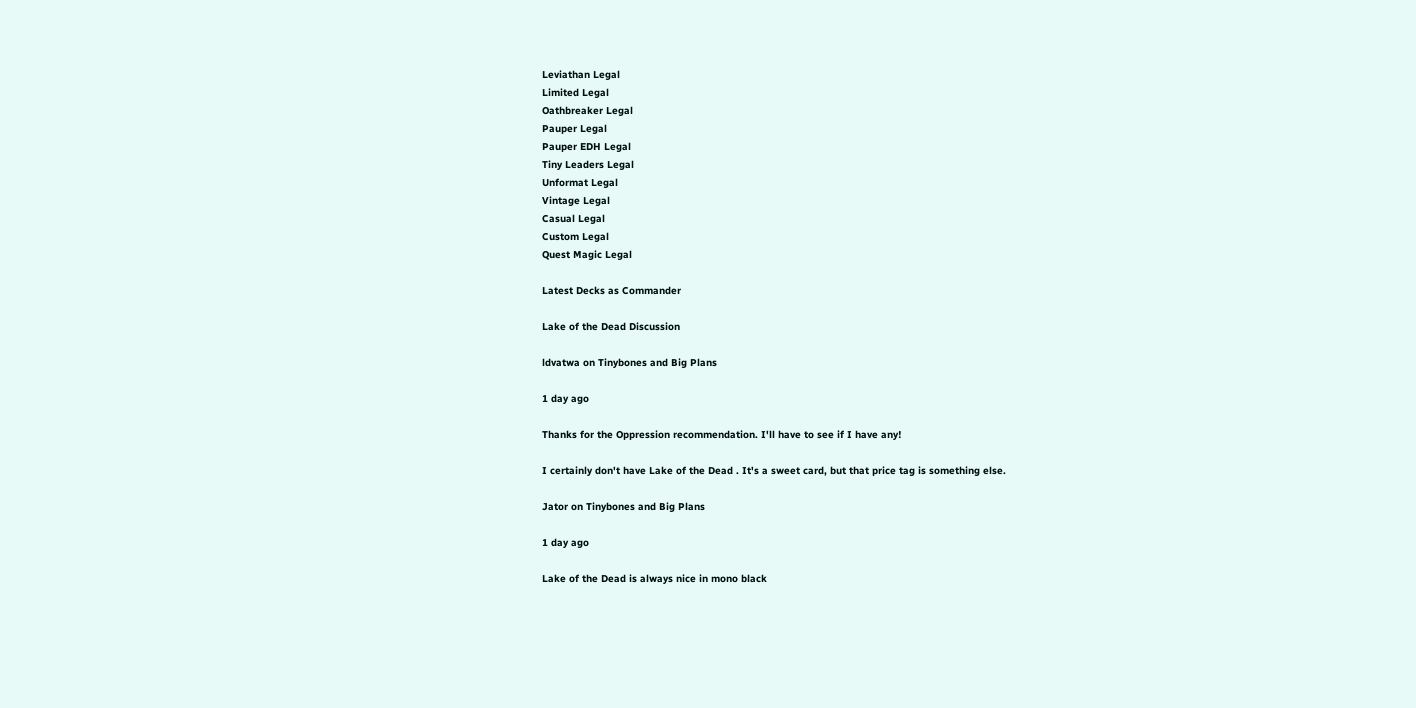Leviathan Legal
Limited Legal
Oathbreaker Legal
Pauper Legal
Pauper EDH Legal
Tiny Leaders Legal
Unformat Legal
Vintage Legal
Casual Legal
Custom Legal
Quest Magic Legal

Latest Decks as Commander

Lake of the Dead Discussion

ldvatwa on Tinybones and Big Plans

1 day ago

Thanks for the Oppression recommendation. I'll have to see if I have any!

I certainly don't have Lake of the Dead . It's a sweet card, but that price tag is something else.

Jator on Tinybones and Big Plans

1 day ago

Lake of the Dead is always nice in mono black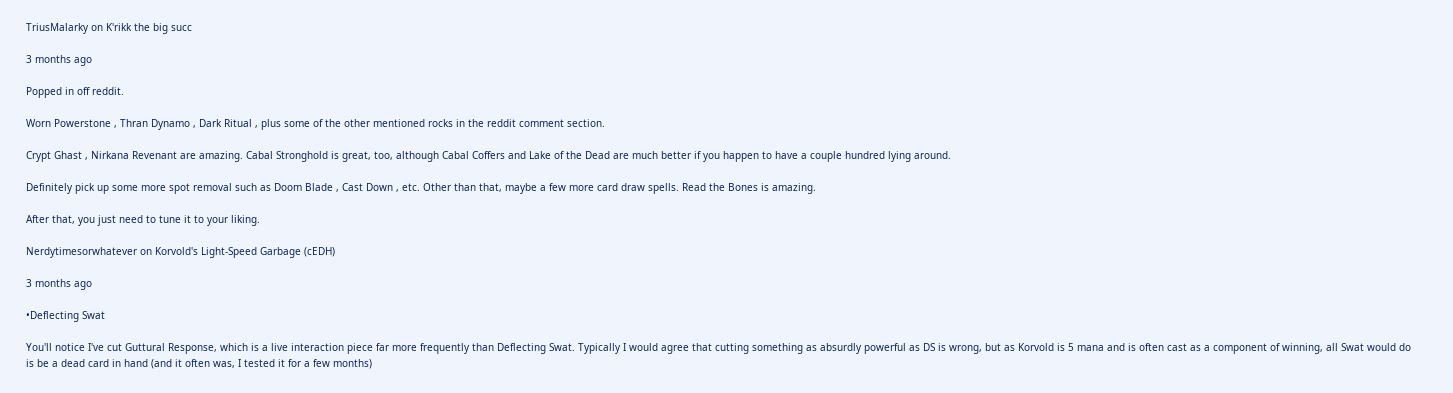TriusMalarky on K'rikk the big succ

3 months ago

Popped in off reddit.

Worn Powerstone , Thran Dynamo , Dark Ritual , plus some of the other mentioned rocks in the reddit comment section.

Crypt Ghast , Nirkana Revenant are amazing. Cabal Stronghold is great, too, although Cabal Coffers and Lake of the Dead are much better if you happen to have a couple hundred lying around.

Definitely pick up some more spot removal such as Doom Blade , Cast Down , etc. Other than that, maybe a few more card draw spells. Read the Bones is amazing.

After that, you just need to tune it to your liking.

Nerdytimesorwhatever on Korvold's Light-Speed Garbage (cEDH)

3 months ago

•Deflecting Swat

You'll notice I've cut Guttural Response, which is a live interaction piece far more frequently than Deflecting Swat. Typically I would agree that cutting something as absurdly powerful as DS is wrong, but as Korvold is 5 mana and is often cast as a component of winning, all Swat would do is be a dead card in hand (and it often was, I tested it for a few months)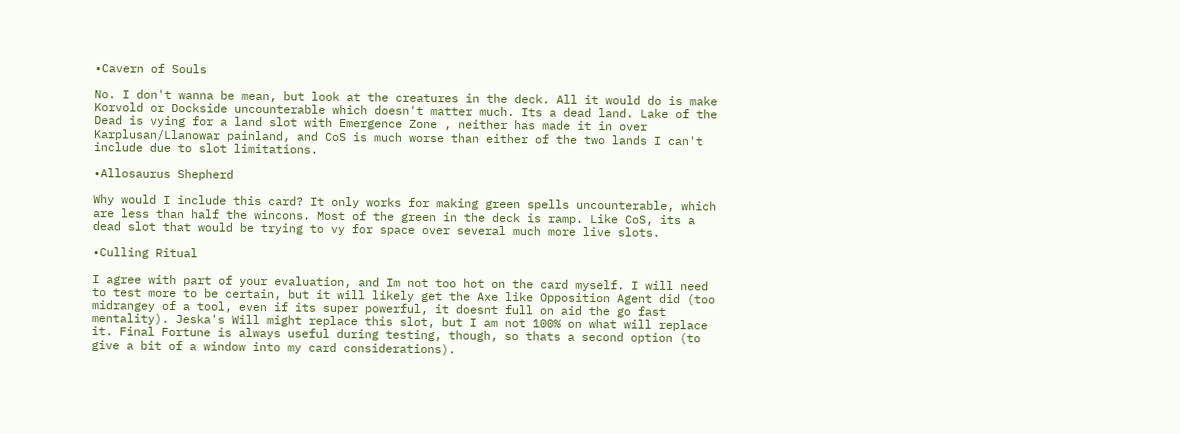•Cavern of Souls

No. I don't wanna be mean, but look at the creatures in the deck. All it would do is make Korvold or Dockside uncounterable which doesn't matter much. Its a dead land. Lake of the Dead is vying for a land slot with Emergence Zone , neither has made it in over Karplusan/Llanowar painland, and CoS is much worse than either of the two lands I can't include due to slot limitations.

•Allosaurus Shepherd

Why would I include this card? It only works for making green spells uncounterable, which are less than half the wincons. Most of the green in the deck is ramp. Like CoS, its a dead slot that would be trying to vy for space over several much more live slots.

•Culling Ritual

I agree with part of your evaluation, and Im not too hot on the card myself. I will need to test more to be certain, but it will likely get the Axe like Opposition Agent did (too midrangey of a tool, even if its super powerful, it doesnt full on aid the go fast mentality). Jeska's Will might replace this slot, but I am not 100% on what will replace it. Final Fortune is always useful during testing, though, so thats a second option (to give a bit of a window into my card considerations).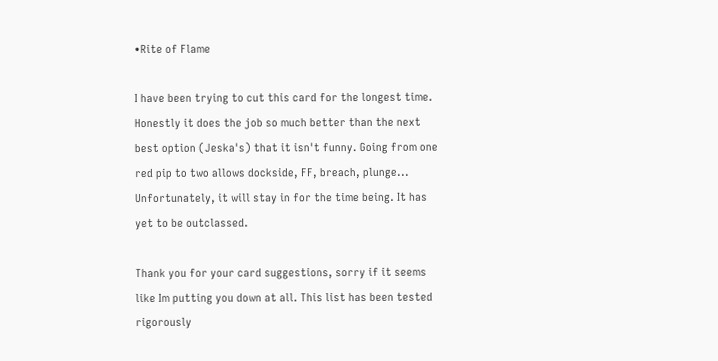•Rite of Flame

I have been trying to cut this card for the longest time. Honestly it does the job so much better than the next best option (Jeska's) that it isn't funny. Going from one red pip to two allows dockside, FF, breach, plunge... Unfortunately, it will stay in for the time being. It has yet to be outclassed.

Thank you for your card suggestions, sorry if it seems like Im putting you down at all. This list has been tested rigorously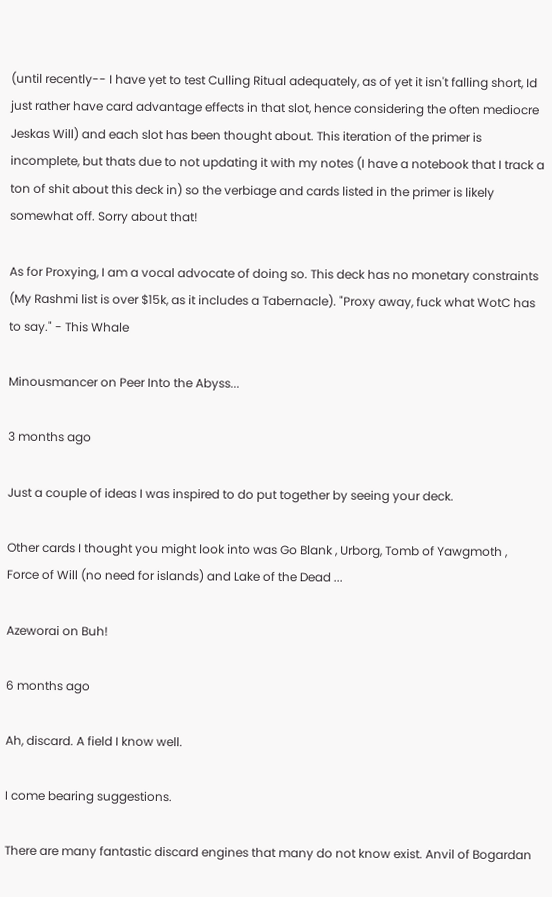(until recently-- I have yet to test Culling Ritual adequately, as of yet it isn't falling short, Id just rather have card advantage effects in that slot, hence considering the often mediocre Jeskas Will) and each slot has been thought about. This iteration of the primer is incomplete, but thats due to not updating it with my notes (I have a notebook that I track a ton of shit about this deck in) so the verbiage and cards listed in the primer is likely somewhat off. Sorry about that!

As for Proxying, I am a vocal advocate of doing so. This deck has no monetary constraints (My Rashmi list is over $15k, as it includes a Tabernacle). "Proxy away, fuck what WotC has to say." - This Whale

Minousmancer on Peer Into the Abyss...

3 months ago

Just a couple of ideas I was inspired to do put together by seeing your deck.

Other cards I thought you might look into was Go Blank , Urborg, Tomb of Yawgmoth , Force of Will (no need for islands) and Lake of the Dead ...

Azeworai on Buh!

6 months ago

Ah, discard. A field I know well.

I come bearing suggestions.

There are many fantastic discard engines that many do not know exist. Anvil of Bogardan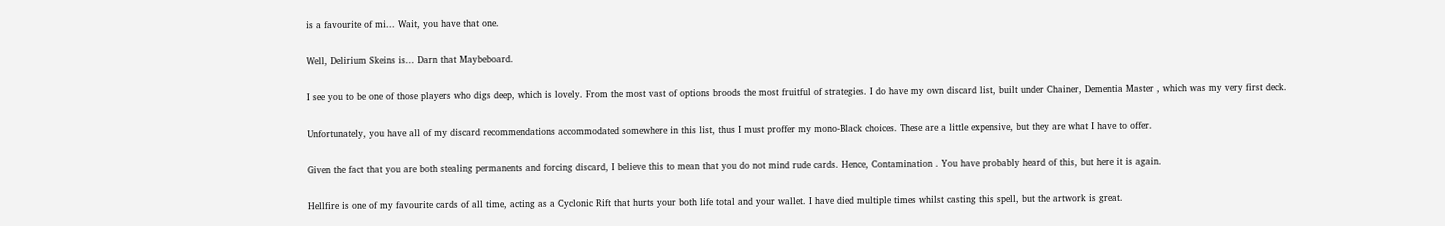is a favourite of mi... Wait, you have that one.

Well, Delirium Skeins is... Darn that Maybeboard.

I see you to be one of those players who digs deep, which is lovely. From the most vast of options broods the most fruitful of strategies. I do have my own discard list, built under Chainer, Dementia Master , which was my very first deck.

Unfortunately, you have all of my discard recommendations accommodated somewhere in this list, thus I must proffer my mono-Black choices. These are a little expensive, but they are what I have to offer.

Given the fact that you are both stealing permanents and forcing discard, I believe this to mean that you do not mind rude cards. Hence, Contamination . You have probably heard of this, but here it is again.

Hellfire is one of my favourite cards of all time, acting as a Cyclonic Rift that hurts your both life total and your wallet. I have died multiple times whilst casting this spell, but the artwork is great.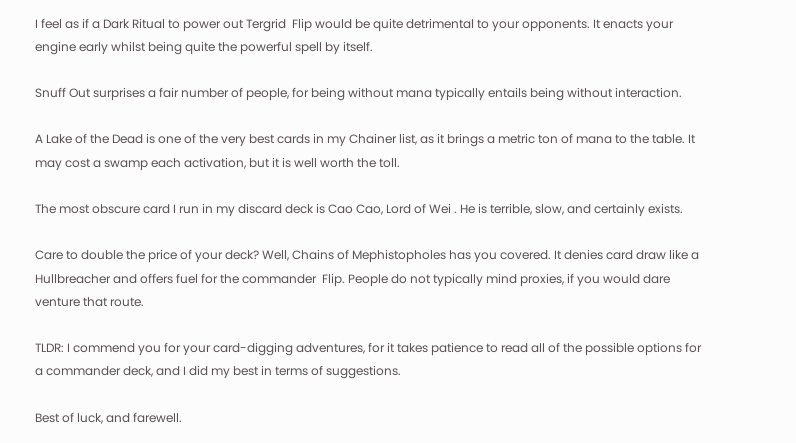I feel as if a Dark Ritual to power out Tergrid  Flip would be quite detrimental to your opponents. It enacts your engine early whilst being quite the powerful spell by itself.

Snuff Out surprises a fair number of people, for being without mana typically entails being without interaction.

A Lake of the Dead is one of the very best cards in my Chainer list, as it brings a metric ton of mana to the table. It may cost a swamp each activation, but it is well worth the toll.

The most obscure card I run in my discard deck is Cao Cao, Lord of Wei . He is terrible, slow, and certainly exists.

Care to double the price of your deck? Well, Chains of Mephistopholes has you covered. It denies card draw like a Hullbreacher and offers fuel for the commander  Flip. People do not typically mind proxies, if you would dare venture that route.

TLDR: I commend you for your card-digging adventures, for it takes patience to read all of the possible options for a commander deck, and I did my best in terms of suggestions.

Best of luck, and farewell.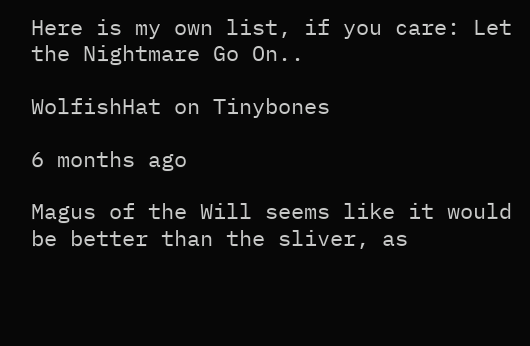Here is my own list, if you care: Let the Nightmare Go On..

WolfishHat on Tinybones

6 months ago

Magus of the Will seems like it would be better than the sliver, as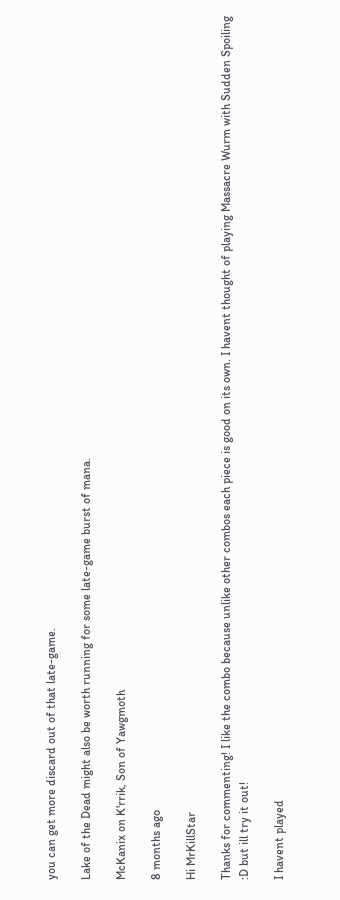you can get more discard out of that late-game.

Lake of the Dead might also be worth running for some late-game burst of mana.

McKanix on K'rrik, Son of Yawgmoth

8 months ago

Hi MrKillStar

Thanks for commenting! I like the combo because unlike other combos each piece is good on its own. I havent thought of playing Massacre Wurm with Sudden Spoiling :D but ill try it out!

I havent played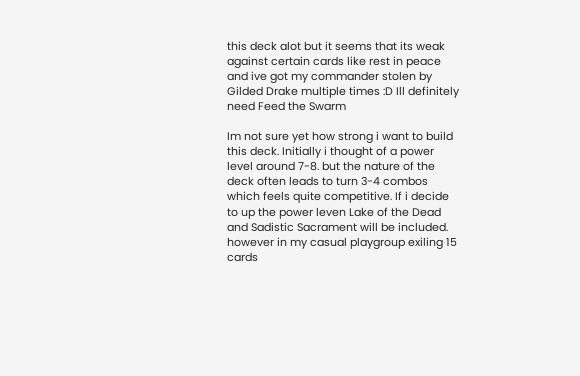this deck alot but it seems that its weak against certain cards like rest in peace and ive got my commander stolen by Gilded Drake multiple times :D Ill definitely need Feed the Swarm

Im not sure yet how strong i want to build this deck. Initially i thought of a power level around 7-8. but the nature of the deck often leads to turn 3-4 combos which feels quite competitive. If i decide to up the power leven Lake of the Dead and Sadistic Sacrament will be included. however in my casual playgroup exiling 15 cards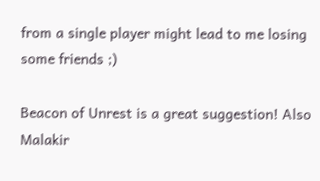from a single player might lead to me losing some friends ;)

Beacon of Unrest is a great suggestion! Also Malakir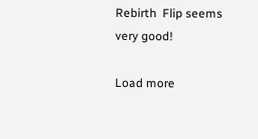Rebirth  Flip seems very good!

Load more